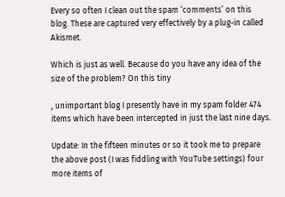Every so often I clean out the spam ‘comments’ on this blog. These are captured very effectively by a plug-in called Akismet.

Which is just as well. Because do you have any idea of the size of the problem? On this tiny

, unimportant blog I presently have in my spam folder 474 items which have been intercepted in just the last nine days.

Update: In the fifteen minutes or so it took me to prepare the above post (I was fiddling with YouTube settings) four more items of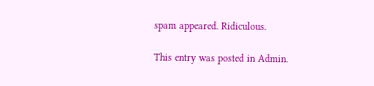spam appeared. Ridiculous.

This entry was posted in Admin.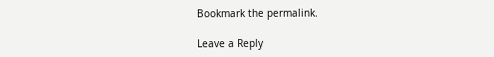Bookmark the permalink.

Leave a Reply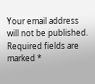Your email address will not be published. Required fields are marked *